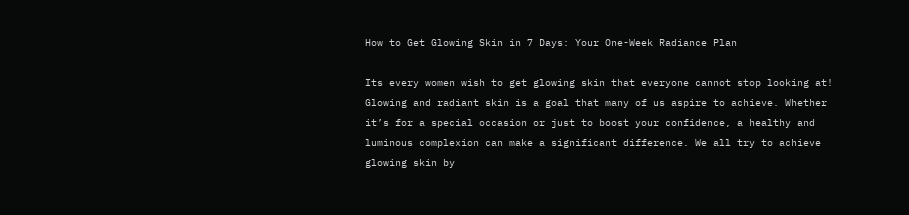How to Get Glowing Skin in 7 Days: Your One-Week Radiance Plan

Its every women wish to get glowing skin that everyone cannot stop looking at! Glowing and radiant skin is a goal that many of us aspire to achieve. Whether it’s for a special occasion or just to boost your confidence, a healthy and luminous complexion can make a significant difference. We all try to achieve glowing skin by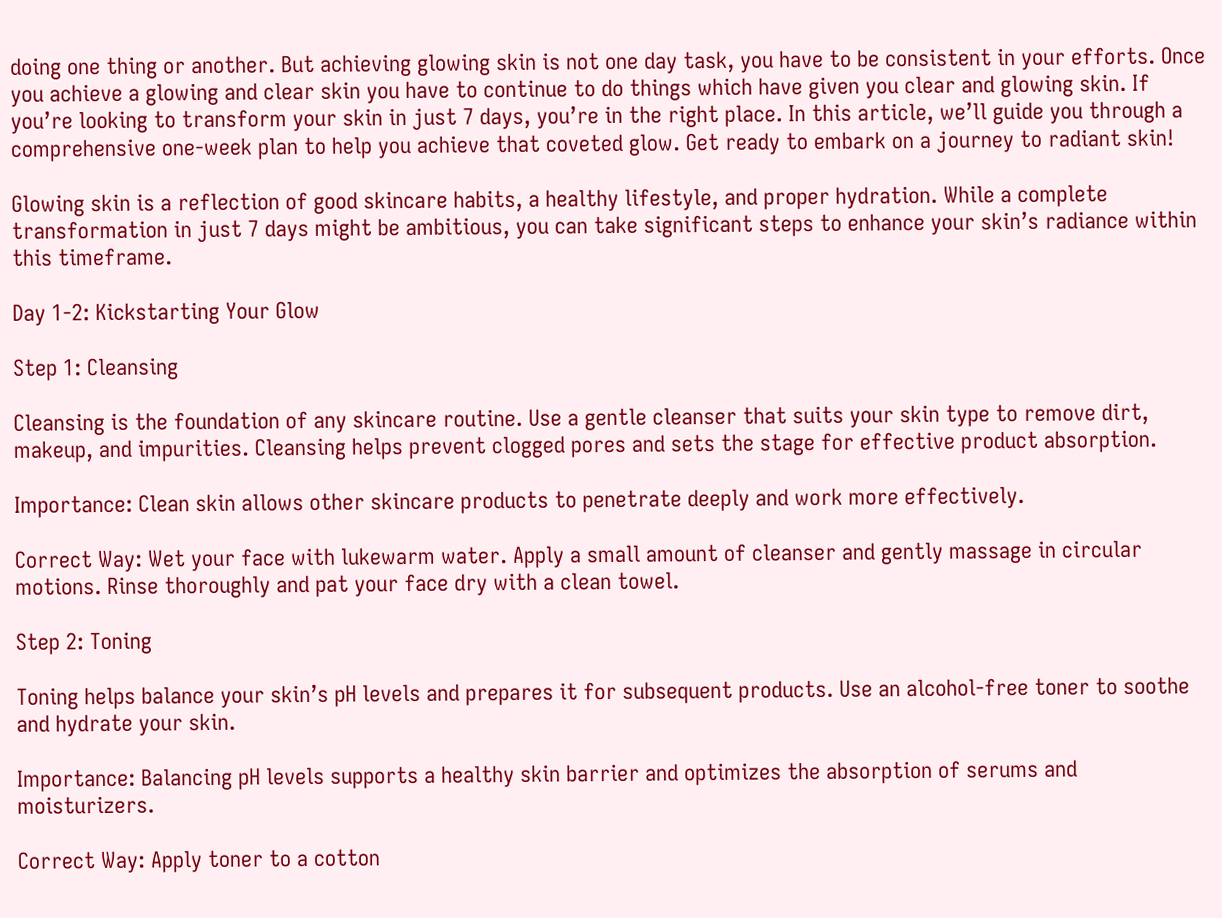doing one thing or another. But achieving glowing skin is not one day task, you have to be consistent in your efforts. Once you achieve a glowing and clear skin you have to continue to do things which have given you clear and glowing skin. If you’re looking to transform your skin in just 7 days, you’re in the right place. In this article, we’ll guide you through a comprehensive one-week plan to help you achieve that coveted glow. Get ready to embark on a journey to radiant skin!

Glowing skin is a reflection of good skincare habits, a healthy lifestyle, and proper hydration. While a complete transformation in just 7 days might be ambitious, you can take significant steps to enhance your skin’s radiance within this timeframe.

Day 1-2: Kickstarting Your Glow

Step 1: Cleansing

Cleansing is the foundation of any skincare routine. Use a gentle cleanser that suits your skin type to remove dirt, makeup, and impurities. Cleansing helps prevent clogged pores and sets the stage for effective product absorption.

Importance: Clean skin allows other skincare products to penetrate deeply and work more effectively.

Correct Way: Wet your face with lukewarm water. Apply a small amount of cleanser and gently massage in circular motions. Rinse thoroughly and pat your face dry with a clean towel.

Step 2: Toning

Toning helps balance your skin’s pH levels and prepares it for subsequent products. Use an alcohol-free toner to soothe and hydrate your skin.

Importance: Balancing pH levels supports a healthy skin barrier and optimizes the absorption of serums and moisturizers.

Correct Way: Apply toner to a cotton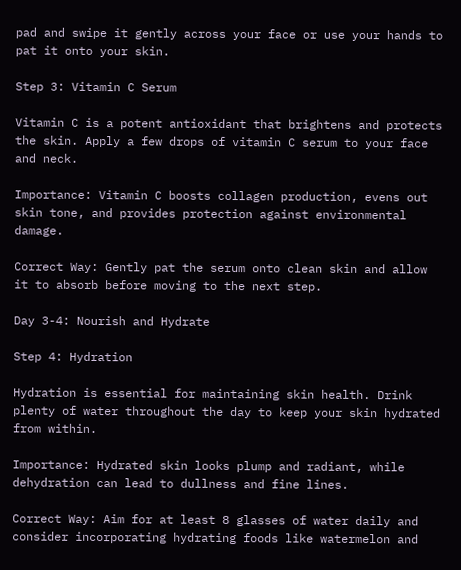pad and swipe it gently across your face or use your hands to pat it onto your skin.

Step 3: Vitamin C Serum

Vitamin C is a potent antioxidant that brightens and protects the skin. Apply a few drops of vitamin C serum to your face and neck.

Importance: Vitamin C boosts collagen production, evens out skin tone, and provides protection against environmental damage.

Correct Way: Gently pat the serum onto clean skin and allow it to absorb before moving to the next step.

Day 3-4: Nourish and Hydrate

Step 4: Hydration

Hydration is essential for maintaining skin health. Drink plenty of water throughout the day to keep your skin hydrated from within.

Importance: Hydrated skin looks plump and radiant, while dehydration can lead to dullness and fine lines.

Correct Way: Aim for at least 8 glasses of water daily and consider incorporating hydrating foods like watermelon and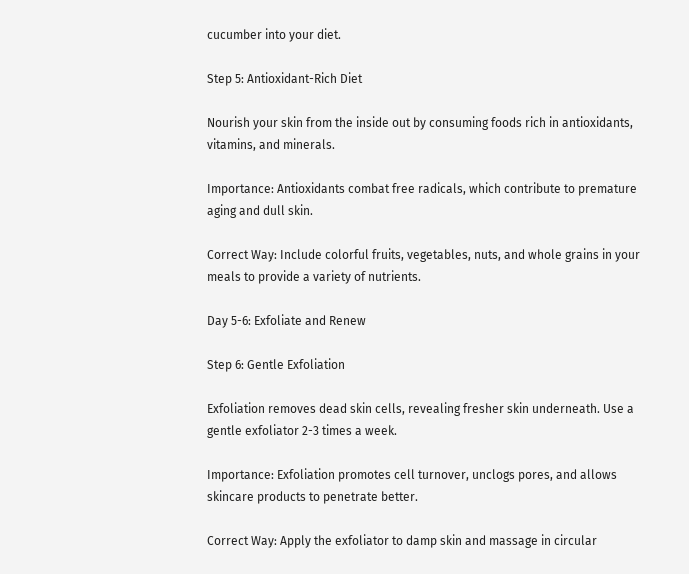cucumber into your diet.

Step 5: Antioxidant-Rich Diet

Nourish your skin from the inside out by consuming foods rich in antioxidants, vitamins, and minerals.

Importance: Antioxidants combat free radicals, which contribute to premature aging and dull skin.

Correct Way: Include colorful fruits, vegetables, nuts, and whole grains in your meals to provide a variety of nutrients.

Day 5-6: Exfoliate and Renew

Step 6: Gentle Exfoliation

Exfoliation removes dead skin cells, revealing fresher skin underneath. Use a gentle exfoliator 2-3 times a week.

Importance: Exfoliation promotes cell turnover, unclogs pores, and allows skincare products to penetrate better.

Correct Way: Apply the exfoliator to damp skin and massage in circular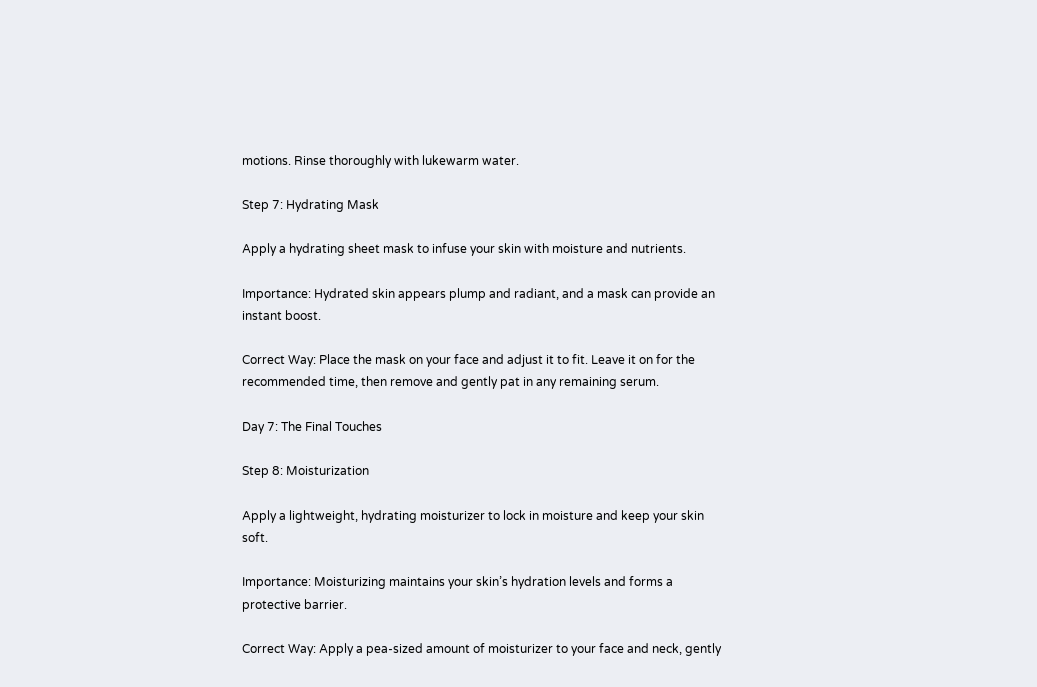motions. Rinse thoroughly with lukewarm water.

Step 7: Hydrating Mask

Apply a hydrating sheet mask to infuse your skin with moisture and nutrients.

Importance: Hydrated skin appears plump and radiant, and a mask can provide an instant boost.

Correct Way: Place the mask on your face and adjust it to fit. Leave it on for the recommended time, then remove and gently pat in any remaining serum.

Day 7: The Final Touches

Step 8: Moisturization

Apply a lightweight, hydrating moisturizer to lock in moisture and keep your skin soft.

Importance: Moisturizing maintains your skin’s hydration levels and forms a protective barrier.

Correct Way: Apply a pea-sized amount of moisturizer to your face and neck, gently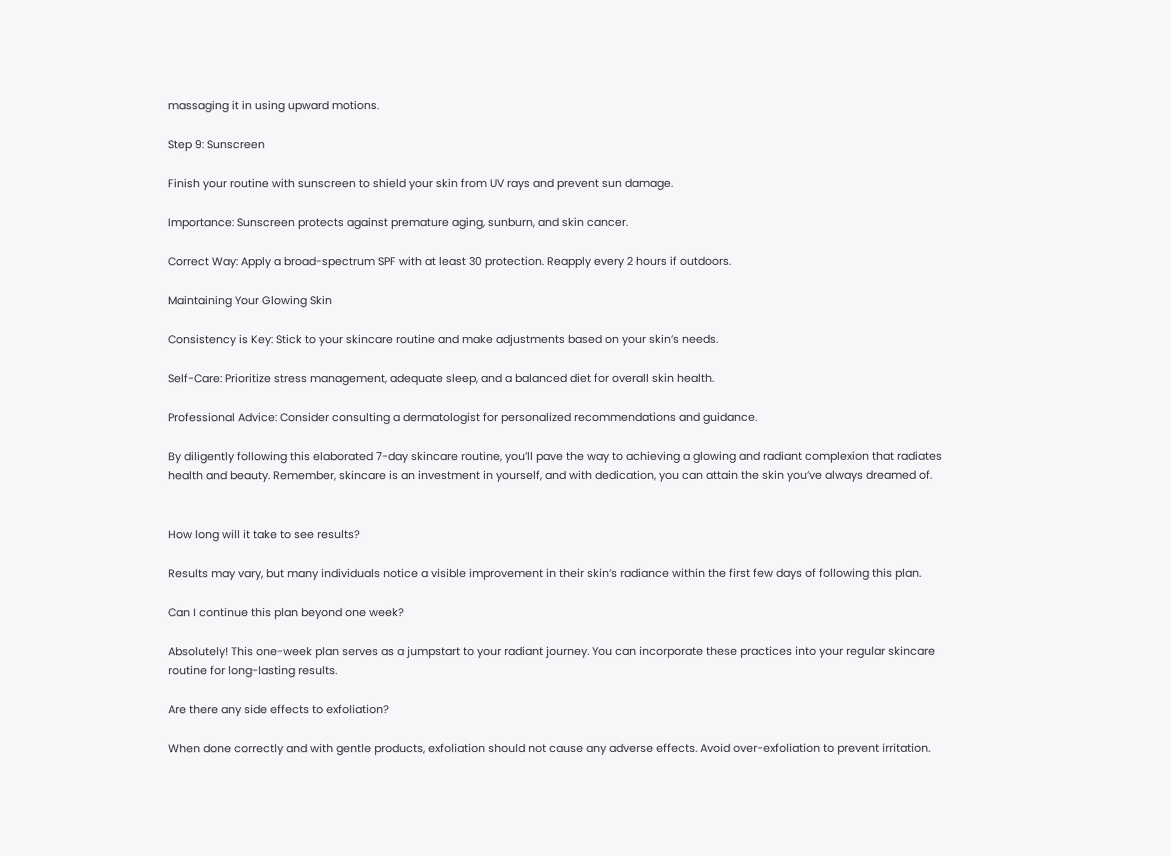massaging it in using upward motions.

Step 9: Sunscreen

Finish your routine with sunscreen to shield your skin from UV rays and prevent sun damage.

Importance: Sunscreen protects against premature aging, sunburn, and skin cancer.

Correct Way: Apply a broad-spectrum SPF with at least 30 protection. Reapply every 2 hours if outdoors.

Maintaining Your Glowing Skin

Consistency is Key: Stick to your skincare routine and make adjustments based on your skin’s needs.

Self-Care: Prioritize stress management, adequate sleep, and a balanced diet for overall skin health.

Professional Advice: Consider consulting a dermatologist for personalized recommendations and guidance.

By diligently following this elaborated 7-day skincare routine, you’ll pave the way to achieving a glowing and radiant complexion that radiates health and beauty. Remember, skincare is an investment in yourself, and with dedication, you can attain the skin you’ve always dreamed of.


How long will it take to see results?

Results may vary, but many individuals notice a visible improvement in their skin’s radiance within the first few days of following this plan.

Can I continue this plan beyond one week?

Absolutely! This one-week plan serves as a jumpstart to your radiant journey. You can incorporate these practices into your regular skincare routine for long-lasting results.

Are there any side effects to exfoliation?

When done correctly and with gentle products, exfoliation should not cause any adverse effects. Avoid over-exfoliation to prevent irritation.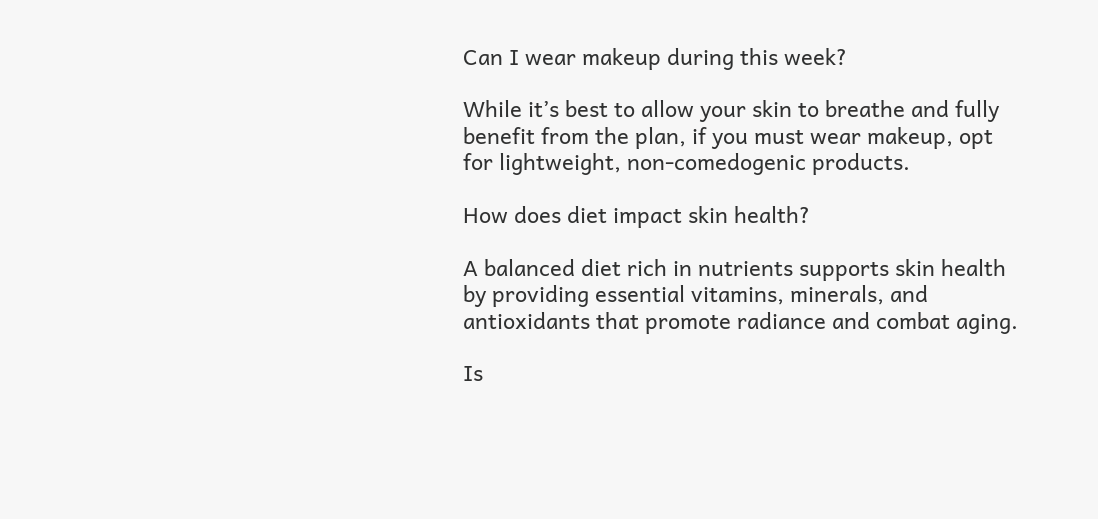Can I wear makeup during this week?

While it’s best to allow your skin to breathe and fully benefit from the plan, if you must wear makeup, opt for lightweight, non-comedogenic products.

How does diet impact skin health?

A balanced diet rich in nutrients supports skin health by providing essential vitamins, minerals, and antioxidants that promote radiance and combat aging.

Is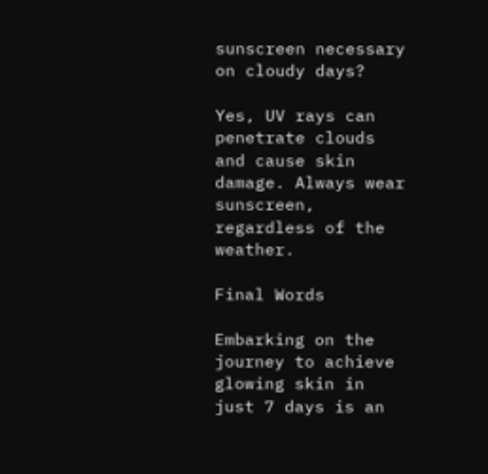sunscreen necessary on cloudy days?

Yes, UV rays can penetrate clouds and cause skin damage. Always wear sunscreen, regardless of the weather.

Final Words

Embarking on the journey to achieve glowing skin in just 7 days is an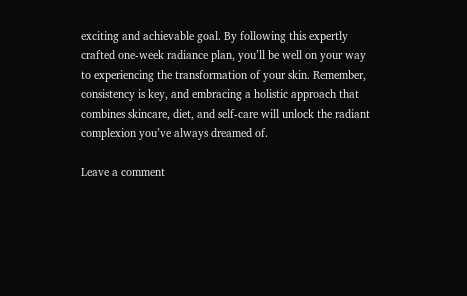exciting and achievable goal. By following this expertly crafted one-week radiance plan, you’ll be well on your way to experiencing the transformation of your skin. Remember, consistency is key, and embracing a holistic approach that combines skincare, diet, and self-care will unlock the radiant complexion you’ve always dreamed of.

Leave a comment